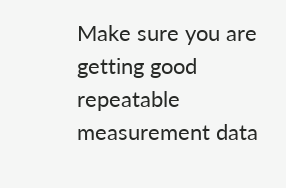Make sure you are getting good repeatable measurement data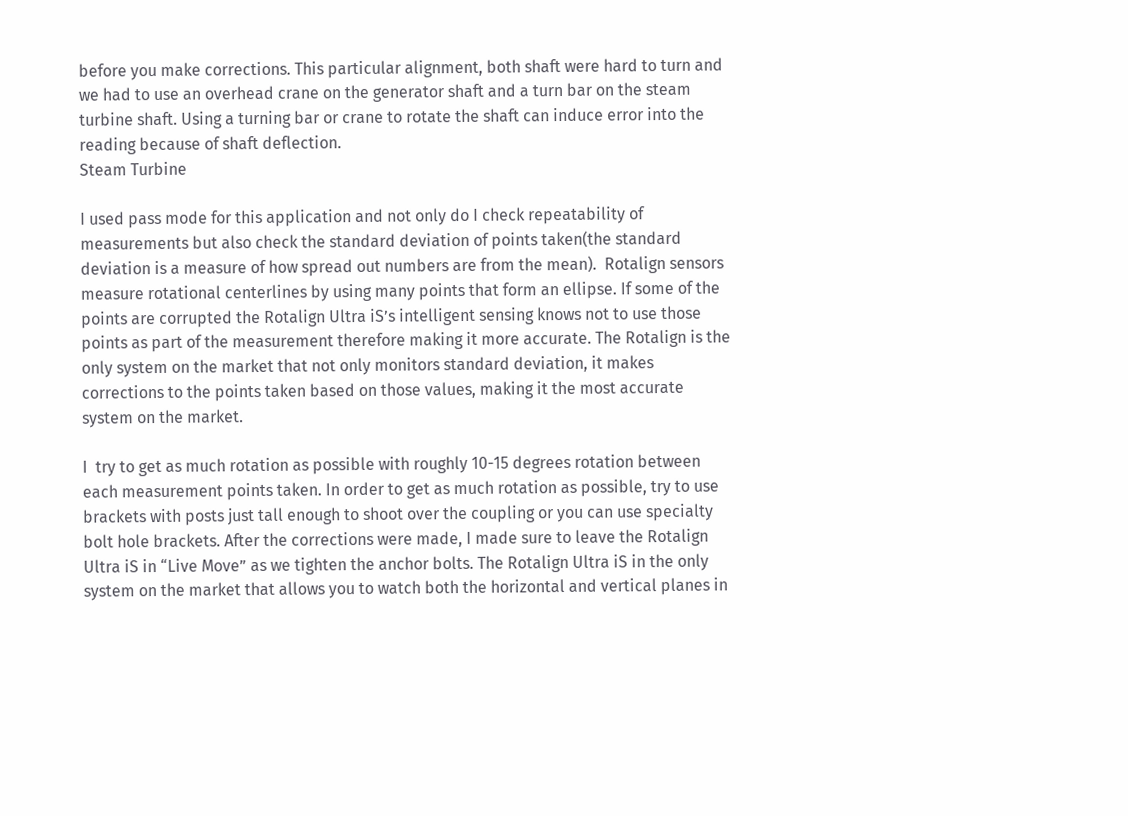before you make corrections. This particular alignment, both shaft were hard to turn and we had to use an overhead crane on the generator shaft and a turn bar on the steam turbine shaft. Using a turning bar or crane to rotate the shaft can induce error into the reading because of shaft deflection.
Steam Turbine

I used pass mode for this application and not only do I check repeatability of measurements but also check the standard deviation of points taken(the standard deviation is a measure of how spread out numbers are from the mean).  Rotalign sensors measure rotational centerlines by using many points that form an ellipse. If some of the points are corrupted the Rotalign Ultra iS’s intelligent sensing knows not to use those points as part of the measurement therefore making it more accurate. The Rotalign is the only system on the market that not only monitors standard deviation, it makes corrections to the points taken based on those values, making it the most accurate system on the market.

I  try to get as much rotation as possible with roughly 10-15 degrees rotation between each measurement points taken. In order to get as much rotation as possible, try to use brackets with posts just tall enough to shoot over the coupling or you can use specialty bolt hole brackets. After the corrections were made, I made sure to leave the Rotalign Ultra iS in “Live Move” as we tighten the anchor bolts. The Rotalign Ultra iS in the only system on the market that allows you to watch both the horizontal and vertical planes in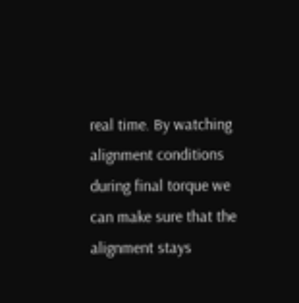real time. By watching alignment conditions during final torque we can make sure that the alignment stays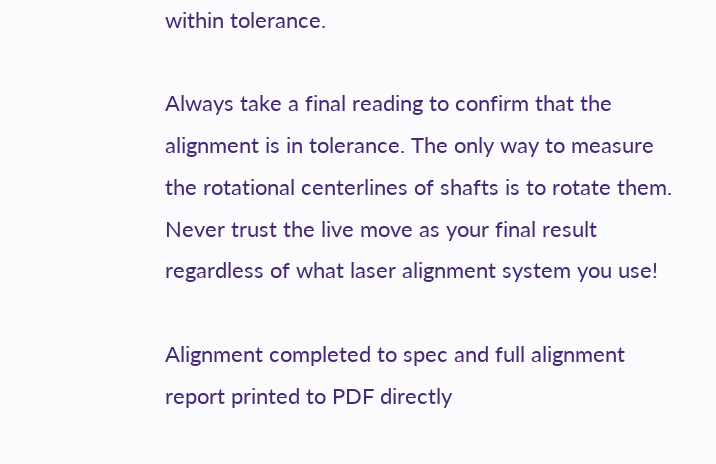within tolerance.

Always take a final reading to confirm that the alignment is in tolerance. The only way to measure the rotational centerlines of shafts is to rotate them. Never trust the live move as your final result regardless of what laser alignment system you use!

Alignment completed to spec and full alignment report printed to PDF directly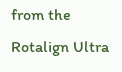from the Rotalign Ultra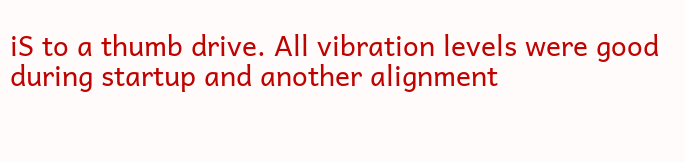iS to a thumb drive. All vibration levels were good during startup and another alignment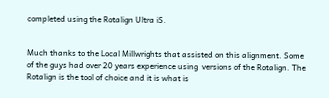completed using the Rotalign Ultra iS.


Much thanks to the Local Millwrights that assisted on this alignment. Some of the guys had over 20 years experience using  versions of the Rotalign. The Rotalign is the tool of choice and it is what is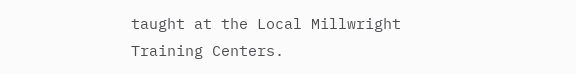taught at the Local Millwright Training Centers.